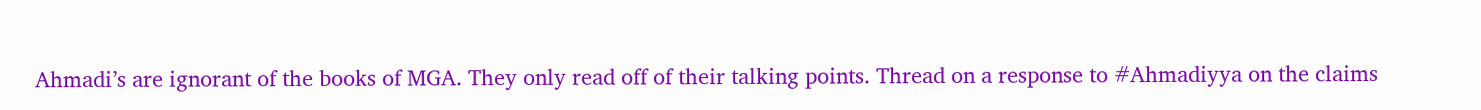Ahmadi’s are ignorant of the books of MGA. They only read off of their talking points. Thread on a response to #Ahmadiyya on the claims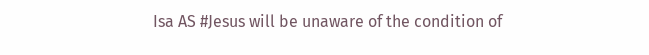Isa AS #Jesus will be unaware of the condition of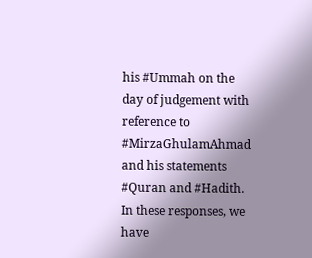his #Ummah on the day of judgement with reference to #MirzaGhulamAhmad and his statements #Quran and #Hadith. In these responses, we have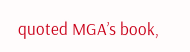quoted MGA’s book,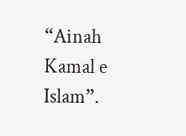“Ainah Kamal e Islam”.